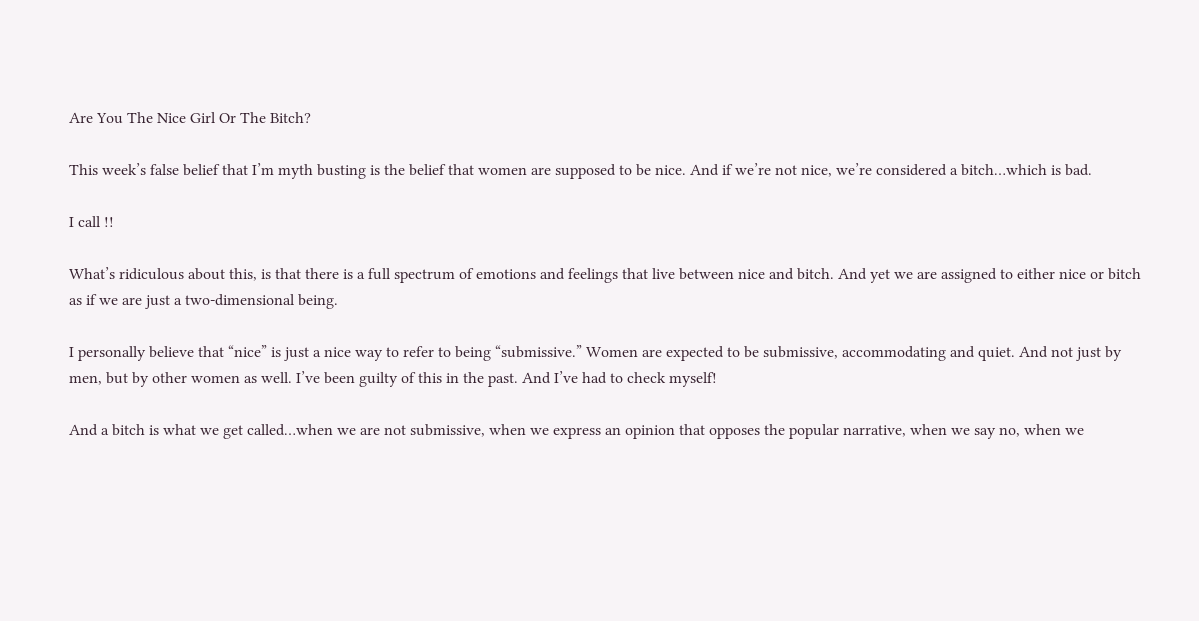Are You The Nice Girl Or The Bitch?

This week’s false belief that I’m myth busting is the belief that women are supposed to be nice. And if we’re not nice, we’re considered a bitch…which is bad.

I call !!

What’s ridiculous about this, is that there is a full spectrum of emotions and feelings that live between nice and bitch. And yet we are assigned to either nice or bitch as if we are just a two-dimensional being.

I personally believe that “nice” is just a nice way to refer to being “submissive.” Women are expected to be submissive, accommodating and quiet. And not just by men, but by other women as well. I’ve been guilty of this in the past. And I’ve had to check myself!

And a bitch is what we get called…when we are not submissive, when we express an opinion that opposes the popular narrative, when we say no, when we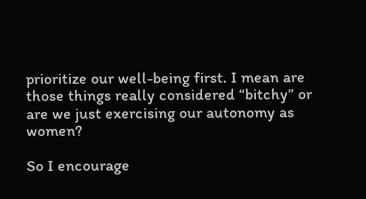prioritize our well-being first. I mean are those things really considered “bitchy” or are we just exercising our autonomy as women?

So I encourage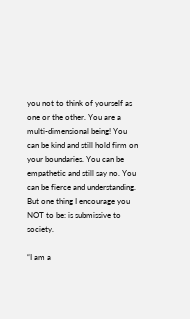you not to think of yourself as one or the other. You are a multi-dimensional being! You can be kind and still hold firm on your boundaries. You can be empathetic and still say no. You can be fierce and understanding. But one thing I encourage you NOT to be: is submissive to society.

“I am a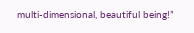multi-dimensional, beautiful being!”